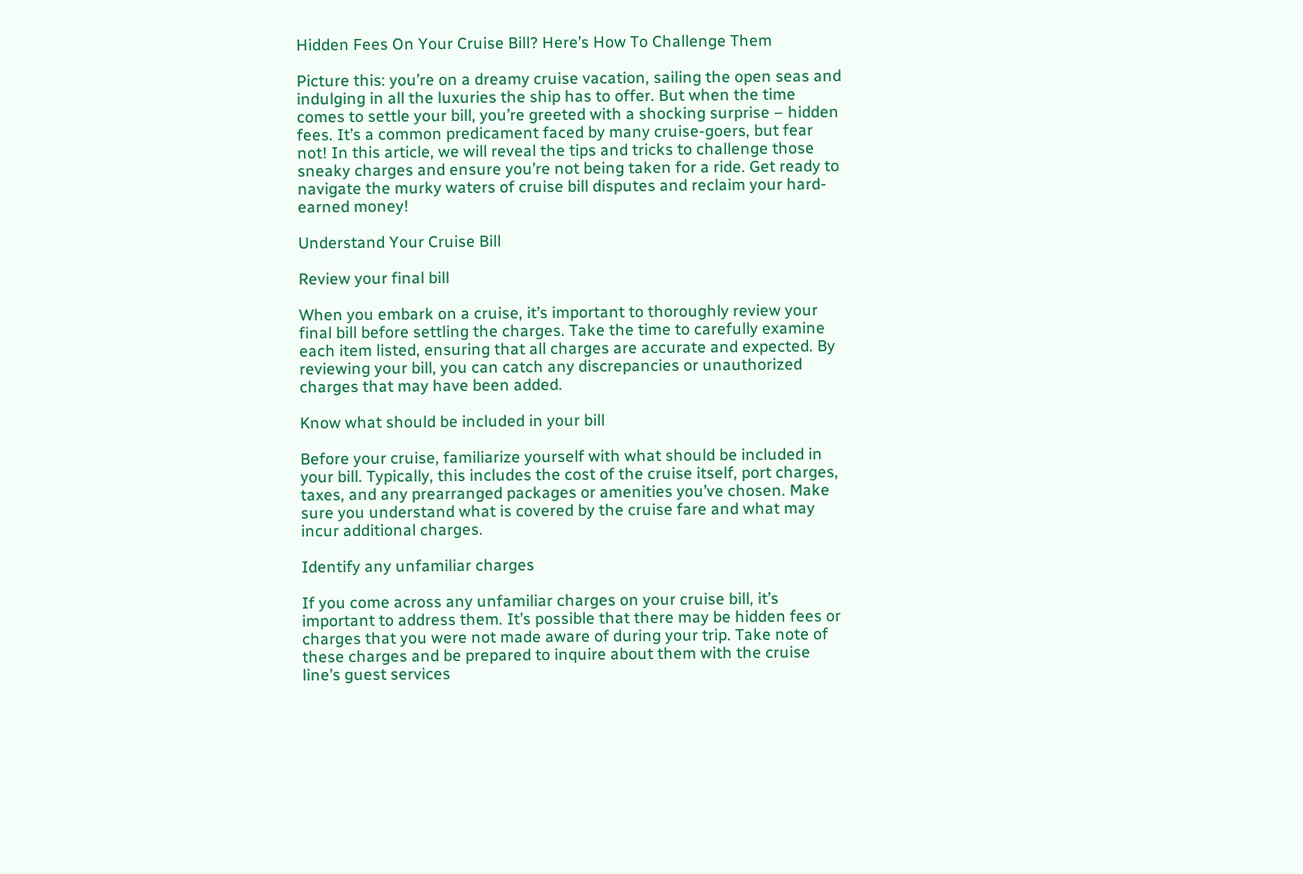Hidden Fees On Your Cruise Bill? Here’s How To Challenge Them

Picture this: you’re on a dreamy cruise vacation, sailing the open seas and indulging in all the luxuries the ship has to offer. But when the time comes to settle your bill, you’re greeted with a shocking surprise – hidden fees. It’s a common predicament faced by many cruise-goers, but fear not! In this article, we will reveal the tips and tricks to challenge those sneaky charges and ensure you’re not being taken for a ride. Get ready to navigate the murky waters of cruise bill disputes and reclaim your hard-earned money!

Understand Your Cruise Bill

Review your final bill

When you embark on a cruise, it’s important to thoroughly review your final bill before settling the charges. Take the time to carefully examine each item listed, ensuring that all charges are accurate and expected. By reviewing your bill, you can catch any discrepancies or unauthorized charges that may have been added.

Know what should be included in your bill

Before your cruise, familiarize yourself with what should be included in your bill. Typically, this includes the cost of the cruise itself, port charges, taxes, and any prearranged packages or amenities you’ve chosen. Make sure you understand what is covered by the cruise fare and what may incur additional charges.

Identify any unfamiliar charges

If you come across any unfamiliar charges on your cruise bill, it’s important to address them. It’s possible that there may be hidden fees or charges that you were not made aware of during your trip. Take note of these charges and be prepared to inquire about them with the cruise line’s guest services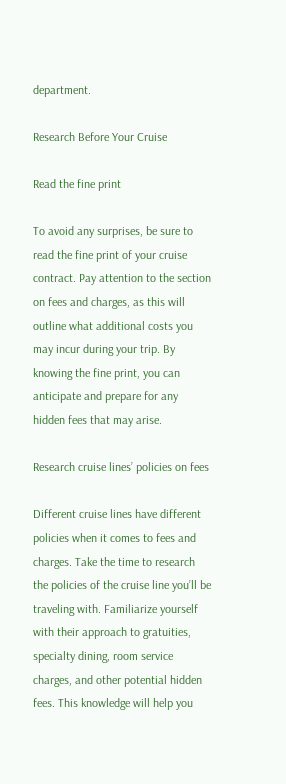department.

Research Before Your Cruise

Read the fine print

To avoid any surprises, be sure to read the fine print of your cruise contract. Pay attention to the section on fees and charges, as this will outline what additional costs you may incur during your trip. By knowing the fine print, you can anticipate and prepare for any hidden fees that may arise.

Research cruise lines’ policies on fees

Different cruise lines have different policies when it comes to fees and charges. Take the time to research the policies of the cruise line you’ll be traveling with. Familiarize yourself with their approach to gratuities, specialty dining, room service charges, and other potential hidden fees. This knowledge will help you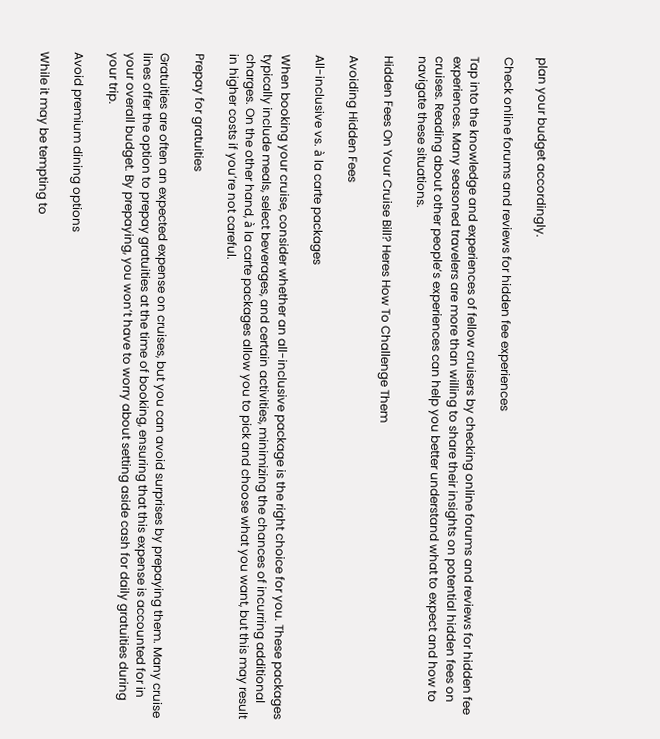plan your budget accordingly.

Check online forums and reviews for hidden fee experiences

Tap into the knowledge and experiences of fellow cruisers by checking online forums and reviews for hidden fee experiences. Many seasoned travelers are more than willing to share their insights on potential hidden fees on cruises. Reading about other people’s experiences can help you better understand what to expect and how to navigate these situations.

Hidden Fees On Your Cruise Bill? Heres How To Challenge Them

Avoiding Hidden Fees

All-inclusive vs. à la carte packages

When booking your cruise, consider whether an all-inclusive package is the right choice for you. These packages typically include meals, select beverages, and certain activities, minimizing the chances of incurring additional charges. On the other hand, à la carte packages allow you to pick and choose what you want, but this may result in higher costs if you’re not careful.

Prepay for gratuities

Gratuities are often an expected expense on cruises, but you can avoid surprises by prepaying them. Many cruise lines offer the option to prepay gratuities at the time of booking, ensuring that this expense is accounted for in your overall budget. By prepaying, you won’t have to worry about setting aside cash for daily gratuities during your trip.

Avoid premium dining options

While it may be tempting to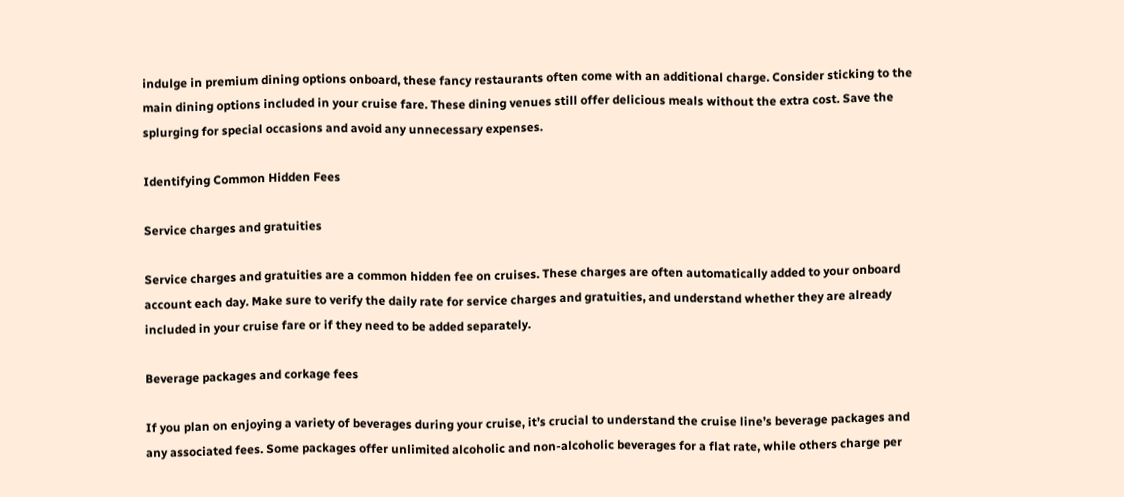indulge in premium dining options onboard, these fancy restaurants often come with an additional charge. Consider sticking to the main dining options included in your cruise fare. These dining venues still offer delicious meals without the extra cost. Save the splurging for special occasions and avoid any unnecessary expenses.

Identifying Common Hidden Fees

Service charges and gratuities

Service charges and gratuities are a common hidden fee on cruises. These charges are often automatically added to your onboard account each day. Make sure to verify the daily rate for service charges and gratuities, and understand whether they are already included in your cruise fare or if they need to be added separately.

Beverage packages and corkage fees

If you plan on enjoying a variety of beverages during your cruise, it’s crucial to understand the cruise line’s beverage packages and any associated fees. Some packages offer unlimited alcoholic and non-alcoholic beverages for a flat rate, while others charge per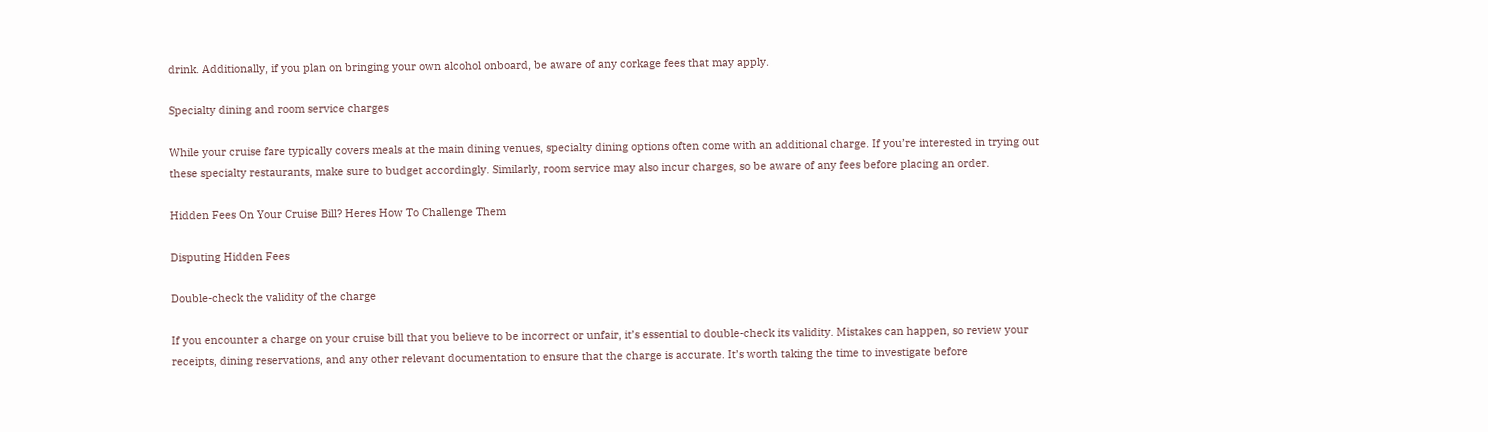drink. Additionally, if you plan on bringing your own alcohol onboard, be aware of any corkage fees that may apply.

Specialty dining and room service charges

While your cruise fare typically covers meals at the main dining venues, specialty dining options often come with an additional charge. If you’re interested in trying out these specialty restaurants, make sure to budget accordingly. Similarly, room service may also incur charges, so be aware of any fees before placing an order.

Hidden Fees On Your Cruise Bill? Heres How To Challenge Them

Disputing Hidden Fees

Double-check the validity of the charge

If you encounter a charge on your cruise bill that you believe to be incorrect or unfair, it’s essential to double-check its validity. Mistakes can happen, so review your receipts, dining reservations, and any other relevant documentation to ensure that the charge is accurate. It’s worth taking the time to investigate before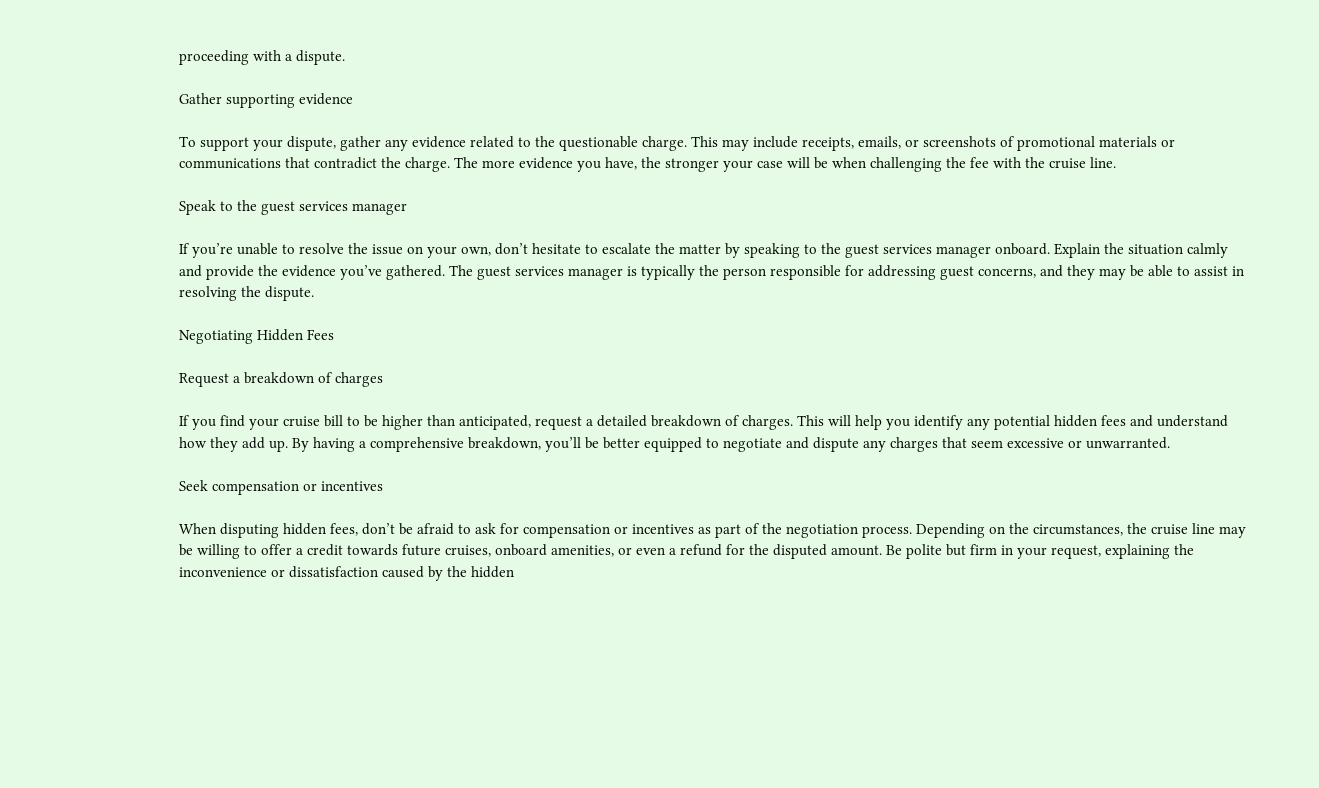proceeding with a dispute.

Gather supporting evidence

To support your dispute, gather any evidence related to the questionable charge. This may include receipts, emails, or screenshots of promotional materials or communications that contradict the charge. The more evidence you have, the stronger your case will be when challenging the fee with the cruise line.

Speak to the guest services manager

If you’re unable to resolve the issue on your own, don’t hesitate to escalate the matter by speaking to the guest services manager onboard. Explain the situation calmly and provide the evidence you’ve gathered. The guest services manager is typically the person responsible for addressing guest concerns, and they may be able to assist in resolving the dispute.

Negotiating Hidden Fees

Request a breakdown of charges

If you find your cruise bill to be higher than anticipated, request a detailed breakdown of charges. This will help you identify any potential hidden fees and understand how they add up. By having a comprehensive breakdown, you’ll be better equipped to negotiate and dispute any charges that seem excessive or unwarranted.

Seek compensation or incentives

When disputing hidden fees, don’t be afraid to ask for compensation or incentives as part of the negotiation process. Depending on the circumstances, the cruise line may be willing to offer a credit towards future cruises, onboard amenities, or even a refund for the disputed amount. Be polite but firm in your request, explaining the inconvenience or dissatisfaction caused by the hidden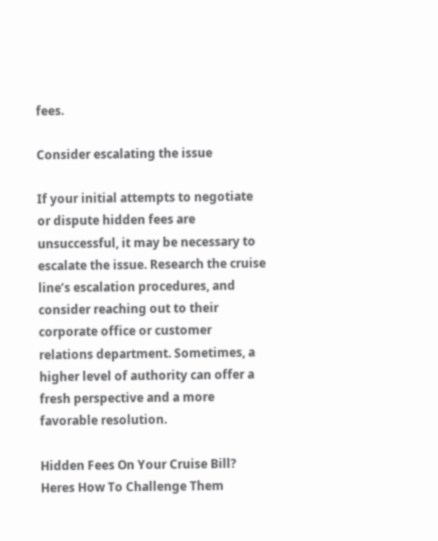fees.

Consider escalating the issue

If your initial attempts to negotiate or dispute hidden fees are unsuccessful, it may be necessary to escalate the issue. Research the cruise line’s escalation procedures, and consider reaching out to their corporate office or customer relations department. Sometimes, a higher level of authority can offer a fresh perspective and a more favorable resolution.

Hidden Fees On Your Cruise Bill? Heres How To Challenge Them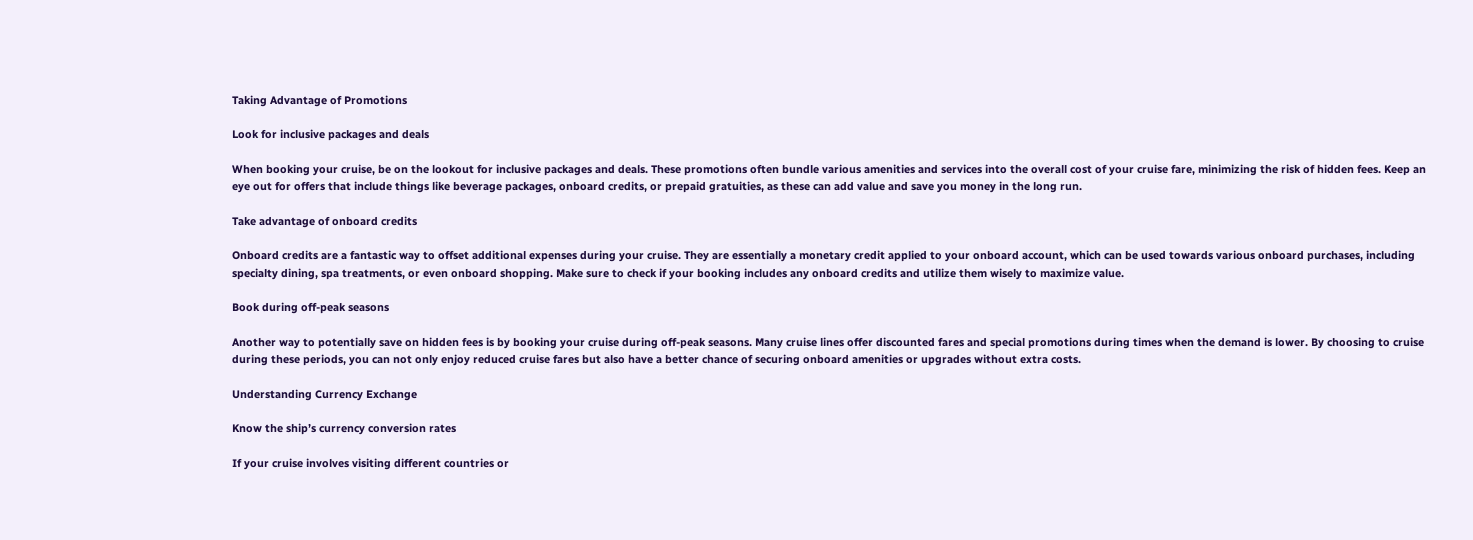Taking Advantage of Promotions

Look for inclusive packages and deals

When booking your cruise, be on the lookout for inclusive packages and deals. These promotions often bundle various amenities and services into the overall cost of your cruise fare, minimizing the risk of hidden fees. Keep an eye out for offers that include things like beverage packages, onboard credits, or prepaid gratuities, as these can add value and save you money in the long run.

Take advantage of onboard credits

Onboard credits are a fantastic way to offset additional expenses during your cruise. They are essentially a monetary credit applied to your onboard account, which can be used towards various onboard purchases, including specialty dining, spa treatments, or even onboard shopping. Make sure to check if your booking includes any onboard credits and utilize them wisely to maximize value.

Book during off-peak seasons

Another way to potentially save on hidden fees is by booking your cruise during off-peak seasons. Many cruise lines offer discounted fares and special promotions during times when the demand is lower. By choosing to cruise during these periods, you can not only enjoy reduced cruise fares but also have a better chance of securing onboard amenities or upgrades without extra costs.

Understanding Currency Exchange

Know the ship’s currency conversion rates

If your cruise involves visiting different countries or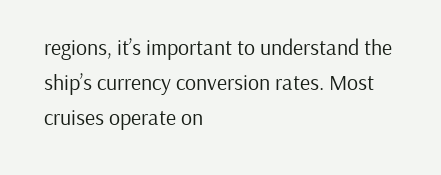regions, it’s important to understand the ship’s currency conversion rates. Most cruises operate on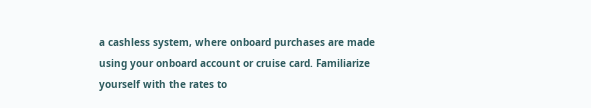a cashless system, where onboard purchases are made using your onboard account or cruise card. Familiarize yourself with the rates to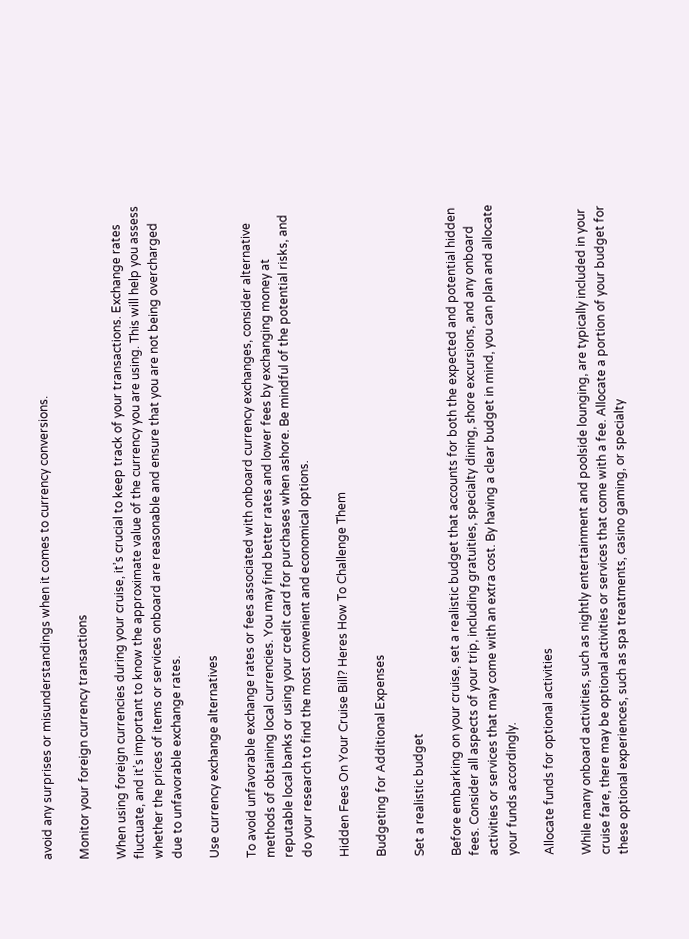avoid any surprises or misunderstandings when it comes to currency conversions.

Monitor your foreign currency transactions

When using foreign currencies during your cruise, it’s crucial to keep track of your transactions. Exchange rates fluctuate, and it’s important to know the approximate value of the currency you are using. This will help you assess whether the prices of items or services onboard are reasonable and ensure that you are not being overcharged due to unfavorable exchange rates.

Use currency exchange alternatives

To avoid unfavorable exchange rates or fees associated with onboard currency exchanges, consider alternative methods of obtaining local currencies. You may find better rates and lower fees by exchanging money at reputable local banks or using your credit card for purchases when ashore. Be mindful of the potential risks, and do your research to find the most convenient and economical options.

Hidden Fees On Your Cruise Bill? Heres How To Challenge Them

Budgeting for Additional Expenses

Set a realistic budget

Before embarking on your cruise, set a realistic budget that accounts for both the expected and potential hidden fees. Consider all aspects of your trip, including gratuities, specialty dining, shore excursions, and any onboard activities or services that may come with an extra cost. By having a clear budget in mind, you can plan and allocate your funds accordingly.

Allocate funds for optional activities

While many onboard activities, such as nightly entertainment and poolside lounging, are typically included in your cruise fare, there may be optional activities or services that come with a fee. Allocate a portion of your budget for these optional experiences, such as spa treatments, casino gaming, or specialty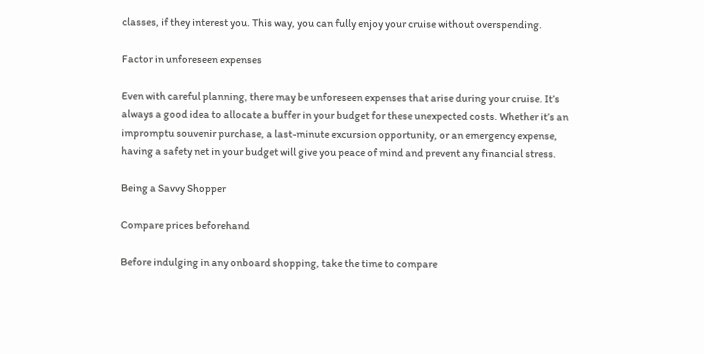classes, if they interest you. This way, you can fully enjoy your cruise without overspending.

Factor in unforeseen expenses

Even with careful planning, there may be unforeseen expenses that arise during your cruise. It’s always a good idea to allocate a buffer in your budget for these unexpected costs. Whether it’s an impromptu souvenir purchase, a last-minute excursion opportunity, or an emergency expense, having a safety net in your budget will give you peace of mind and prevent any financial stress.

Being a Savvy Shopper

Compare prices beforehand

Before indulging in any onboard shopping, take the time to compare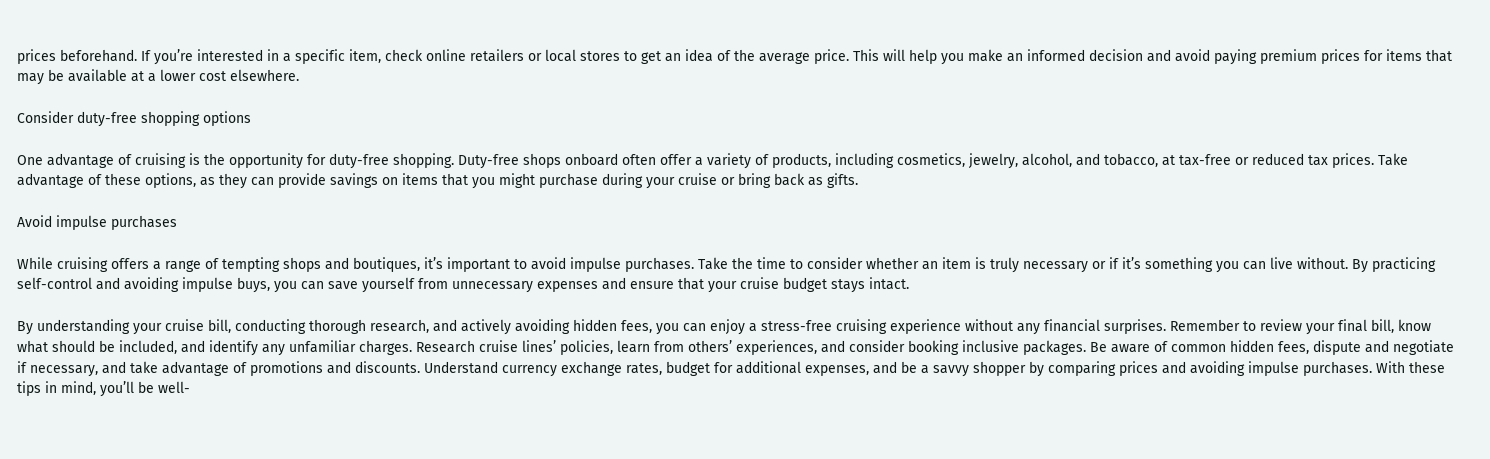prices beforehand. If you’re interested in a specific item, check online retailers or local stores to get an idea of the average price. This will help you make an informed decision and avoid paying premium prices for items that may be available at a lower cost elsewhere.

Consider duty-free shopping options

One advantage of cruising is the opportunity for duty-free shopping. Duty-free shops onboard often offer a variety of products, including cosmetics, jewelry, alcohol, and tobacco, at tax-free or reduced tax prices. Take advantage of these options, as they can provide savings on items that you might purchase during your cruise or bring back as gifts.

Avoid impulse purchases

While cruising offers a range of tempting shops and boutiques, it’s important to avoid impulse purchases. Take the time to consider whether an item is truly necessary or if it’s something you can live without. By practicing self-control and avoiding impulse buys, you can save yourself from unnecessary expenses and ensure that your cruise budget stays intact.

By understanding your cruise bill, conducting thorough research, and actively avoiding hidden fees, you can enjoy a stress-free cruising experience without any financial surprises. Remember to review your final bill, know what should be included, and identify any unfamiliar charges. Research cruise lines’ policies, learn from others’ experiences, and consider booking inclusive packages. Be aware of common hidden fees, dispute and negotiate if necessary, and take advantage of promotions and discounts. Understand currency exchange rates, budget for additional expenses, and be a savvy shopper by comparing prices and avoiding impulse purchases. With these tips in mind, you’ll be well-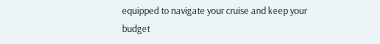equipped to navigate your cruise and keep your budget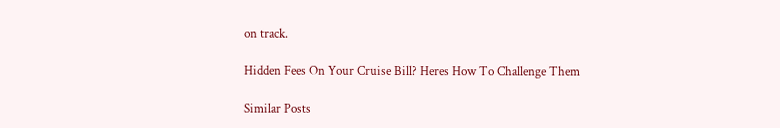on track.

Hidden Fees On Your Cruise Bill? Heres How To Challenge Them

Similar Posts